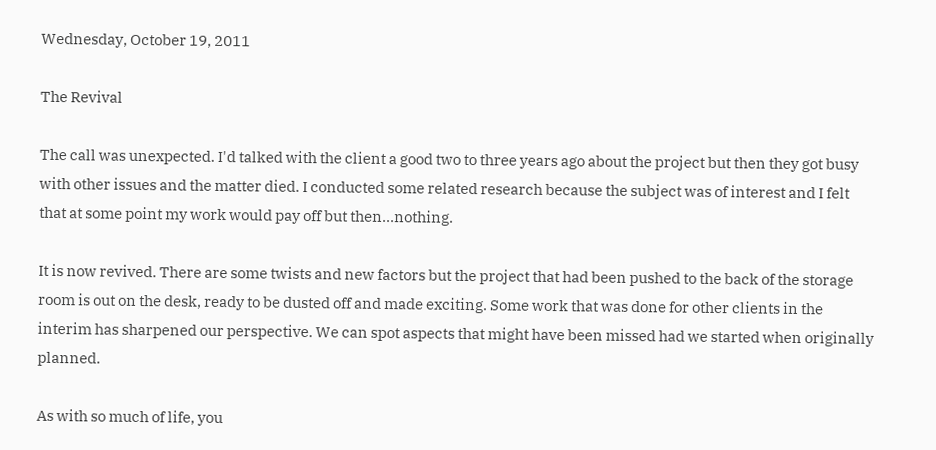Wednesday, October 19, 2011

The Revival

The call was unexpected. I'd talked with the client a good two to three years ago about the project but then they got busy with other issues and the matter died. I conducted some related research because the subject was of interest and I felt that at some point my work would pay off but then...nothing.

It is now revived. There are some twists and new factors but the project that had been pushed to the back of the storage room is out on the desk, ready to be dusted off and made exciting. Some work that was done for other clients in the interim has sharpened our perspective. We can spot aspects that might have been missed had we started when originally planned.

As with so much of life, you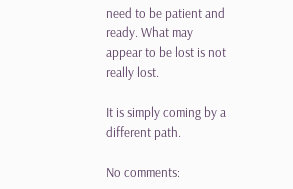need to be patient and ready. What may appear to be lost is not really lost.

It is simply coming by a different path.

No comments: